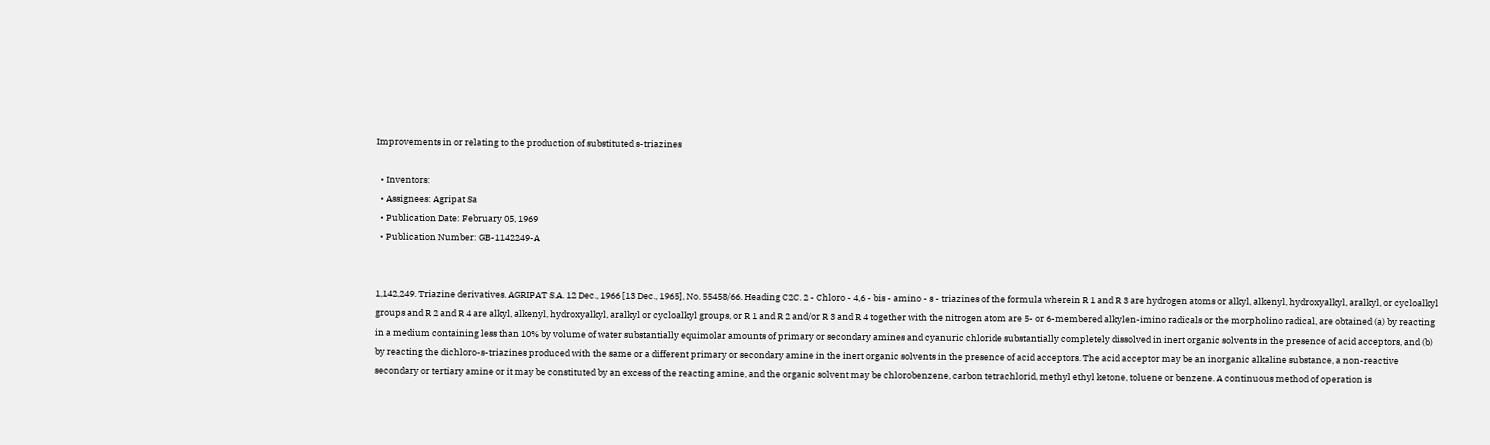Improvements in or relating to the production of substituted s-triazines

  • Inventors:
  • Assignees: Agripat Sa
  • Publication Date: February 05, 1969
  • Publication Number: GB-1142249-A


1,142,249. Triazine derivatives. AGRIPAT S.A. 12 Dec., 1966 [13 Dec., 1965], No. 55458/66. Heading C2C. 2 - Chloro - 4,6 - bis - amino - s - triazines of the formula wherein R 1 and R 3 are hydrogen atoms or alkyl, alkenyl, hydroxyalkyl, aralkyl, or cycloalkyl groups and R 2 and R 4 are alkyl, alkenyl, hydroxyalkyl, aralkyl or cycloalkyl groups, or R 1 and R 2 and/or R 3 and R 4 together with the nitrogen atom are 5- or 6-membered alkylen-imino radicals or the morpholino radical, are obtained (a) by reacting in a medium containing less than 10% by volume of water substantially equimolar amounts of primary or secondary amines and cyanuric chloride substantially completely dissolved in inert organic solvents in the presence of acid acceptors, and (b) by reacting the dichloro-s-triazines produced with the same or a different primary or secondary amine in the inert organic solvents in the presence of acid acceptors. The acid acceptor may be an inorganic alkaline substance, a non-reactive secondary or tertiary amine or it may be constituted by an excess of the reacting amine, and the organic solvent may be chlorobenzene, carbon tetrachlorid, methyl ethyl ketone, toluene or benzene. A continuous method of operation is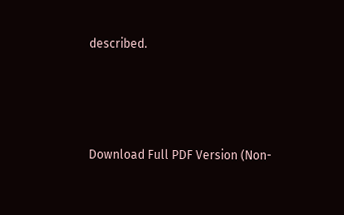described.




Download Full PDF Version (Non-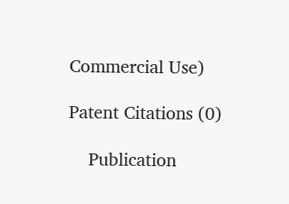Commercial Use)

Patent Citations (0)

    Publication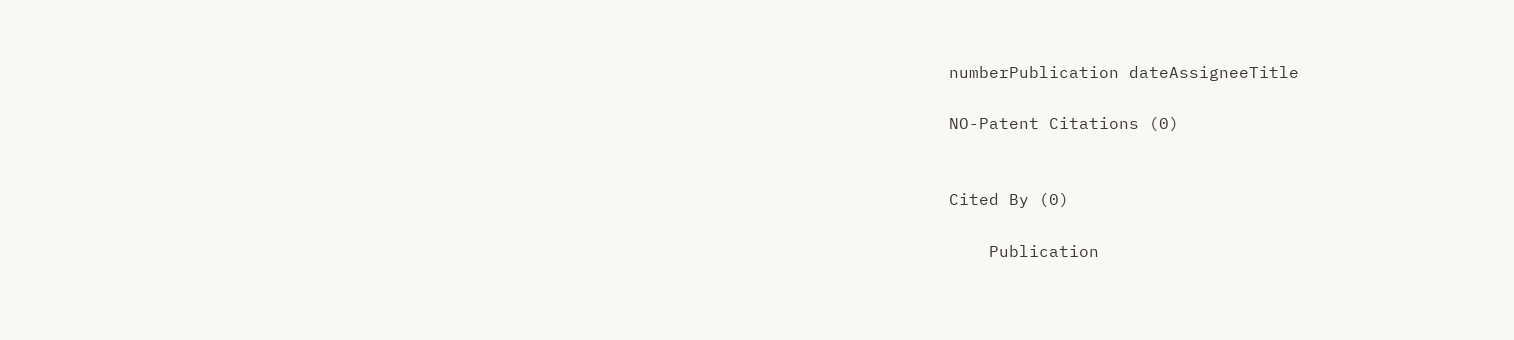numberPublication dateAssigneeTitle

NO-Patent Citations (0)


Cited By (0)

    Publication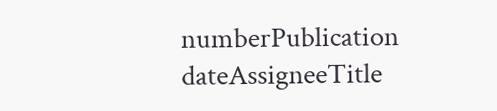numberPublication dateAssigneeTitle